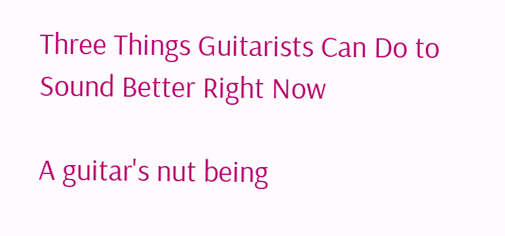Three Things Guitarists Can Do to Sound Better Right Now

A guitar's nut being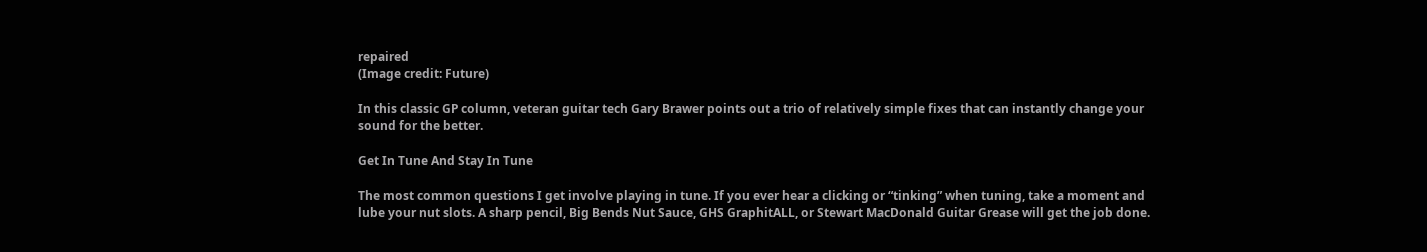repaired
(Image credit: Future)

In this classic GP column, veteran guitar tech Gary Brawer points out a trio of relatively simple fixes that can instantly change your sound for the better.

Get In Tune And Stay In Tune

The most common questions I get involve playing in tune. If you ever hear a clicking or “tinking” when tuning, take a moment and lube your nut slots. A sharp pencil, Big Bends Nut Sauce, GHS GraphitALL, or Stewart MacDonald Guitar Grease will get the job done.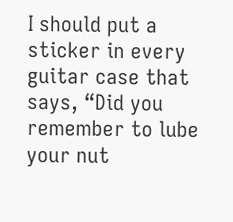I should put a sticker in every guitar case that says, “Did you remember to lube your nut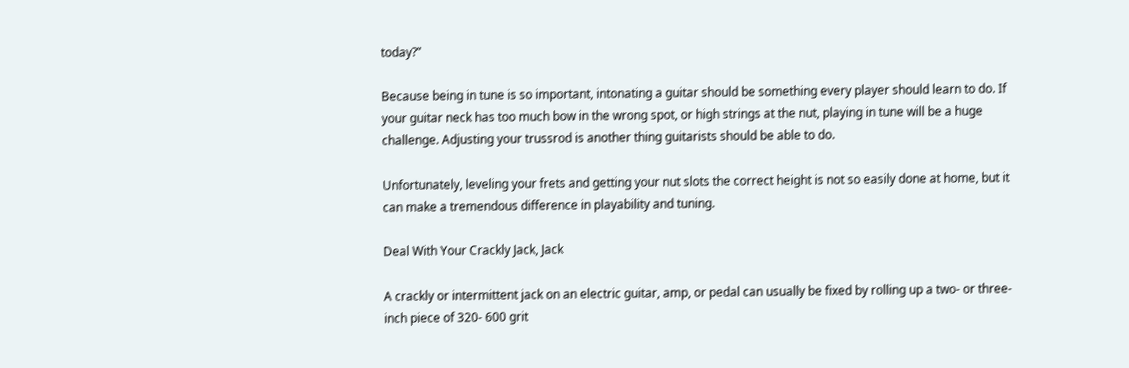today?”

Because being in tune is so important, intonating a guitar should be something every player should learn to do. If your guitar neck has too much bow in the wrong spot, or high strings at the nut, playing in tune will be a huge challenge. Adjusting your trussrod is another thing guitarists should be able to do.

Unfortunately, leveling your frets and getting your nut slots the correct height is not so easily done at home, but it can make a tremendous difference in playability and tuning.

Deal With Your Crackly Jack, Jack

A crackly or intermittent jack on an electric guitar, amp, or pedal can usually be fixed by rolling up a two- or three-inch piece of 320- 600 grit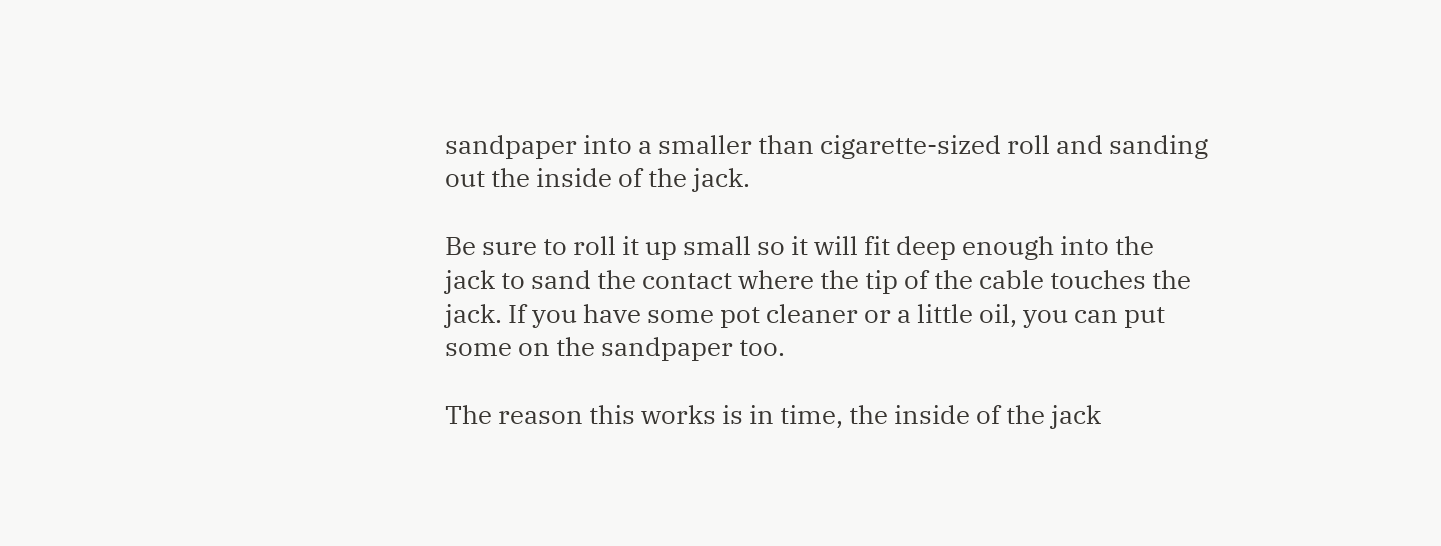sandpaper into a smaller than cigarette-sized roll and sanding out the inside of the jack.

Be sure to roll it up small so it will fit deep enough into the jack to sand the contact where the tip of the cable touches the jack. If you have some pot cleaner or a little oil, you can put some on the sandpaper too.

The reason this works is in time, the inside of the jack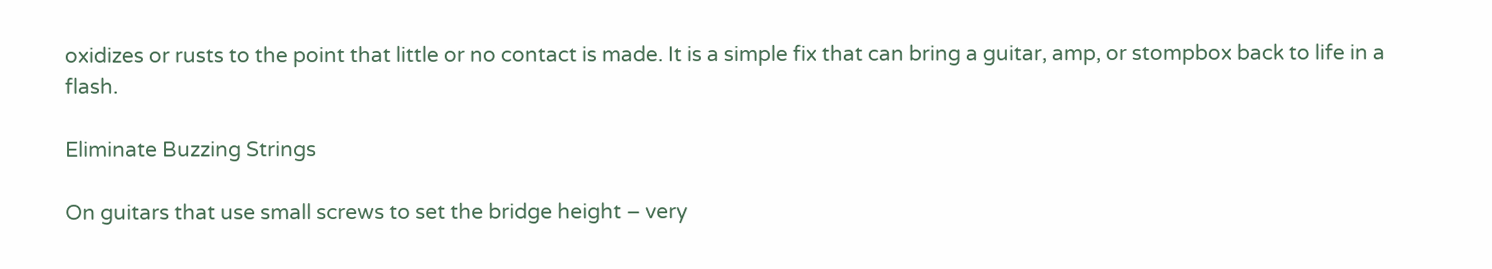oxidizes or rusts to the point that little or no contact is made. It is a simple fix that can bring a guitar, amp, or stompbox back to life in a flash.

Eliminate Buzzing Strings

On guitars that use small screws to set the bridge height – very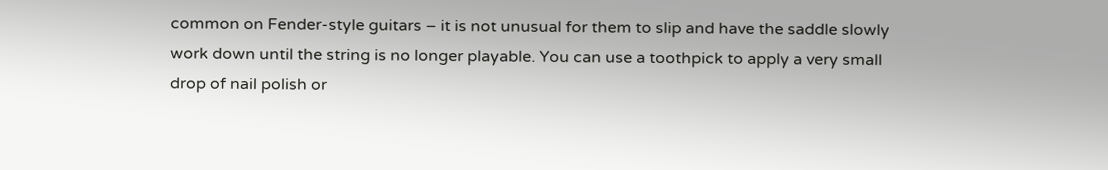common on Fender-style guitars – it is not unusual for them to slip and have the saddle slowly work down until the string is no longer playable. You can use a toothpick to apply a very small drop of nail polish or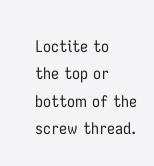Loctite to the top or bottom of the screw thread.